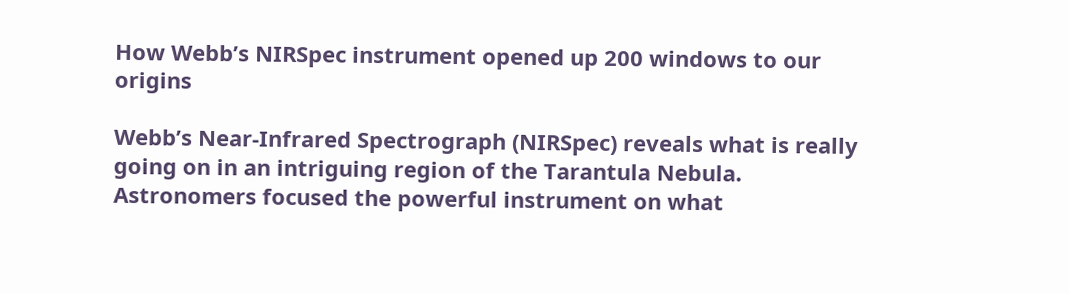How Webb’s NIRSpec instrument opened up 200 windows to our origins

Webb’s Near-Infrared Spectrograph (NIRSpec) reveals what is really going on in an intriguing region of the Tarantula Nebula. Astronomers focused the powerful instrument on what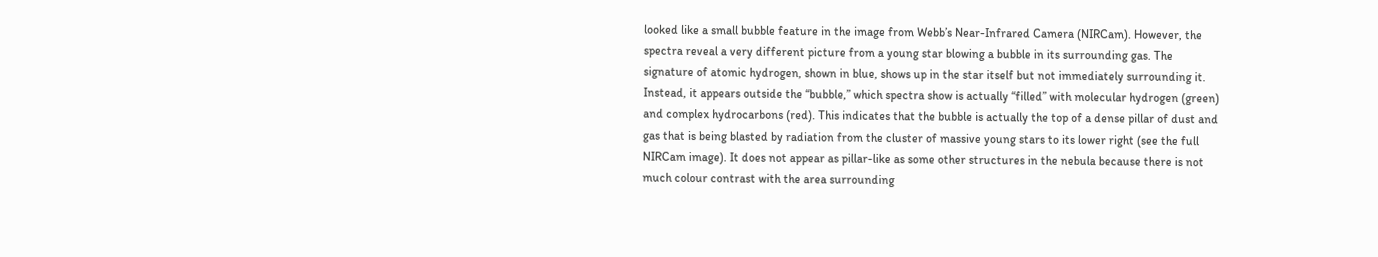looked like a small bubble feature in the image from Webb’s Near-Infrared Camera (NIRCam). However, the spectra reveal a very different picture from a young star blowing a bubble in its surrounding gas. The signature of atomic hydrogen, shown in blue, shows up in the star itself but not immediately surrounding it. Instead, it appears outside the “bubble,” which spectra show is actually “filled” with molecular hydrogen (green) and complex hydrocarbons (red). This indicates that the bubble is actually the top of a dense pillar of dust and gas that is being blasted by radiation from the cluster of massive young stars to its lower right (see the full NIRCam image). It does not appear as pillar-like as some other structures in the nebula because there is not much colour contrast with the area surrounding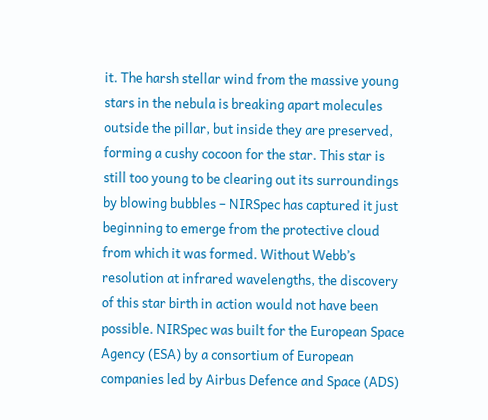it. The harsh stellar wind from the massive young stars in the nebula is breaking apart molecules outside the pillar, but inside they are preserved, forming a cushy cocoon for the star. This star is still too young to be clearing out its surroundings by blowing bubbles – NIRSpec has captured it just beginning to emerge from the protective cloud from which it was formed. Without Webb’s resolution at infrared wavelengths, the discovery of this star birth in action would not have been possible. NIRSpec was built for the European Space Agency (ESA) by a consortium of European companies led by Airbus Defence and Space (ADS)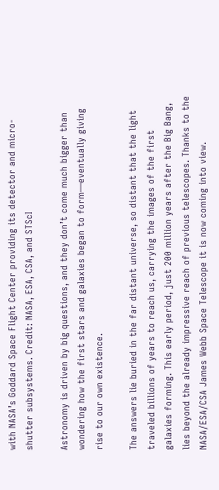with NASA’s Goddard Space Flight Center providing its detector and micro-shutter subsystems. Credit: NASA, ESA, CSA, and STScI

Astronomy is driven by big questions, and they don’t come much bigger than wondering how the first stars and galaxies began to form—eventually giving rise to our own existence.

The answers lie buried in the far distant universe, so distant that the light traveled billions of years to reach us, carrying the images of the first galaxies forming. This early period, just 200 million years after the Big Bang, lies beyond the already impressive reach of previous telescopes. Thanks to the NASA/ESA/CSA James Webb Space Telescope it is now coming into view.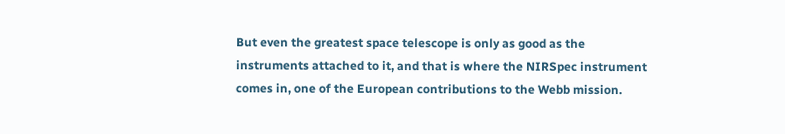But even the greatest space telescope is only as good as the instruments attached to it, and that is where the NIRSpec instrument comes in, one of the European contributions to the Webb mission.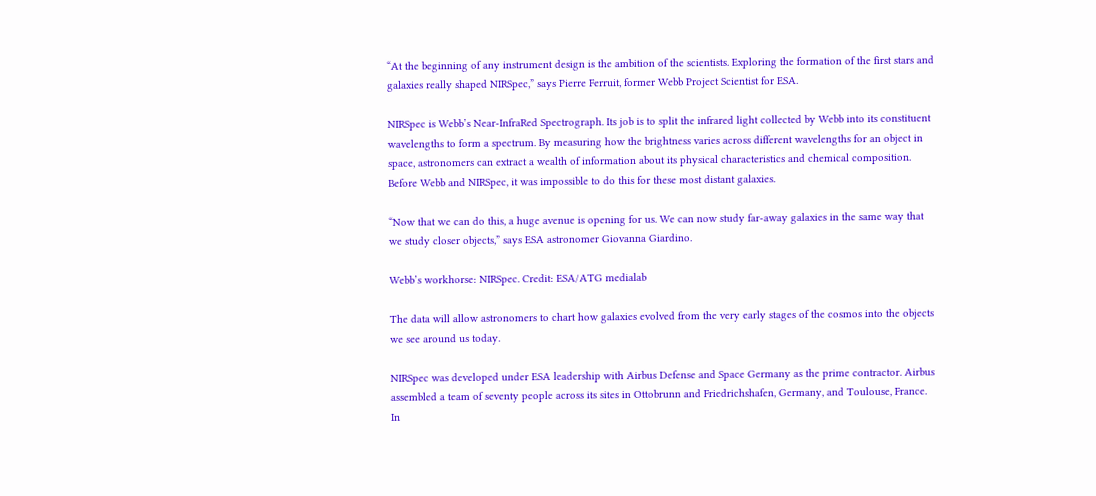“At the beginning of any instrument design is the ambition of the scientists. Exploring the formation of the first stars and galaxies really shaped NIRSpec,” says Pierre Ferruit, former Webb Project Scientist for ESA.

NIRSpec is Webb’s Near-InfraRed Spectrograph. Its job is to split the infrared light collected by Webb into its constituent wavelengths to form a spectrum. By measuring how the brightness varies across different wavelengths for an object in space, astronomers can extract a wealth of information about its physical characteristics and chemical composition. Before Webb and NIRSpec, it was impossible to do this for these most distant galaxies.

“Now that we can do this, a huge avenue is opening for us. We can now study far-away galaxies in the same way that we study closer objects,” says ESA astronomer Giovanna Giardino.

Webb’s workhorse: NIRSpec. Credit: ESA/ATG medialab

The data will allow astronomers to chart how galaxies evolved from the very early stages of the cosmos into the objects we see around us today.

NIRSpec was developed under ESA leadership with Airbus Defense and Space Germany as the prime contractor. Airbus assembled a team of seventy people across its sites in Ottobrunn and Friedrichshafen, Germany, and Toulouse, France. In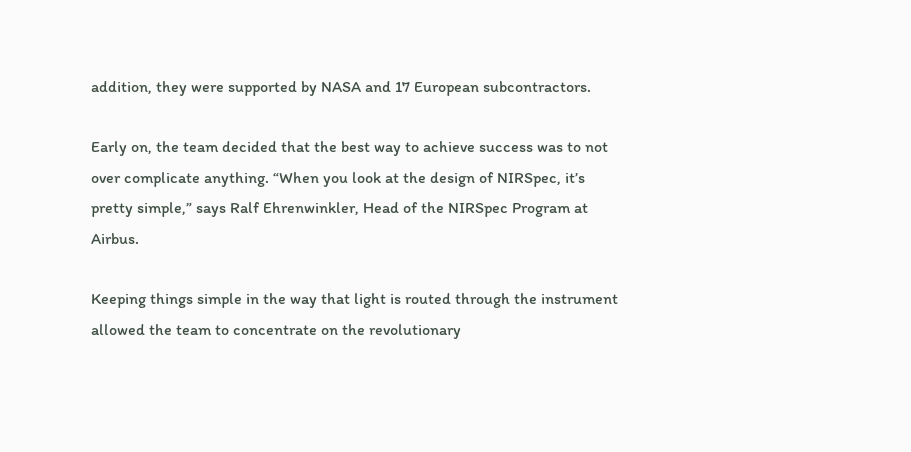addition, they were supported by NASA and 17 European subcontractors.

Early on, the team decided that the best way to achieve success was to not over complicate anything. “When you look at the design of NIRSpec, it’s pretty simple,” says Ralf Ehrenwinkler, Head of the NIRSpec Program at Airbus.

Keeping things simple in the way that light is routed through the instrument allowed the team to concentrate on the revolutionary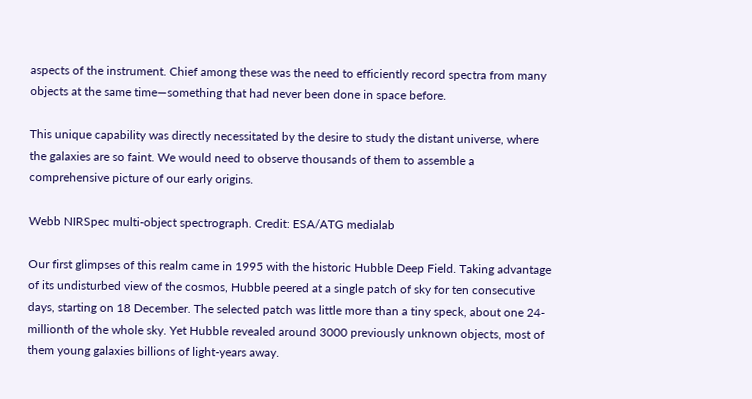aspects of the instrument. Chief among these was the need to efficiently record spectra from many objects at the same time—something that had never been done in space before.

This unique capability was directly necessitated by the desire to study the distant universe, where the galaxies are so faint. We would need to observe thousands of them to assemble a comprehensive picture of our early origins.

Webb NIRSpec multi-object spectrograph. Credit: ESA/ATG medialab

Our first glimpses of this realm came in 1995 with the historic Hubble Deep Field. Taking advantage of its undisturbed view of the cosmos, Hubble peered at a single patch of sky for ten consecutive days, starting on 18 December. The selected patch was little more than a tiny speck, about one 24-millionth of the whole sky. Yet Hubble revealed around 3000 previously unknown objects, most of them young galaxies billions of light-years away.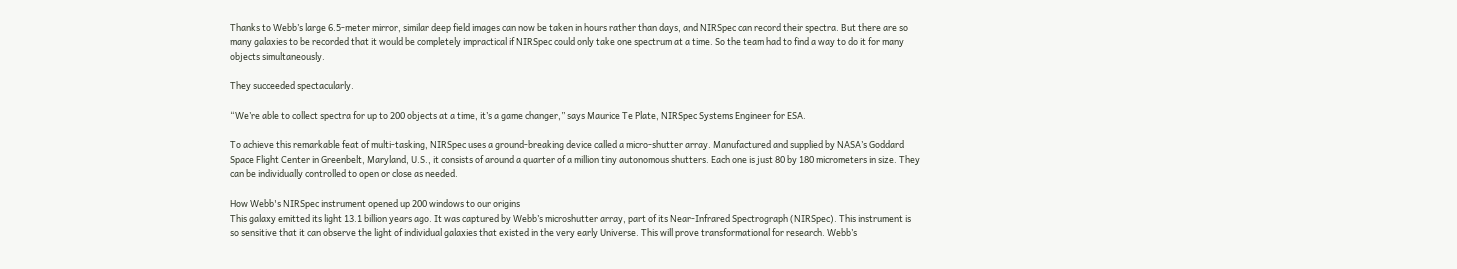Thanks to Webb’s large 6.5-meter mirror, similar deep field images can now be taken in hours rather than days, and NIRSpec can record their spectra. But there are so many galaxies to be recorded that it would be completely impractical if NIRSpec could only take one spectrum at a time. So the team had to find a way to do it for many objects simultaneously.

They succeeded spectacularly.

“We’re able to collect spectra for up to 200 objects at a time, it’s a game changer,” says Maurice Te Plate, NIRSpec Systems Engineer for ESA.

To achieve this remarkable feat of multi-tasking, NIRSpec uses a ground-breaking device called a micro-shutter array. Manufactured and supplied by NASA’s Goddard Space Flight Center in Greenbelt, Maryland, U.S., it consists of around a quarter of a million tiny autonomous shutters. Each one is just 80 by 180 micrometers in size. They can be individually controlled to open or close as needed.

How Webb's NIRSpec instrument opened up 200 windows to our origins
This galaxy emitted its light 13.1 billion years ago. It was captured by Webb’s microshutter array, part of its Near-Infrared Spectrograph (NIRSpec). This instrument is so sensitive that it can observe the light of individual galaxies that existed in the very early Universe. This will prove transformational for research. Webb’s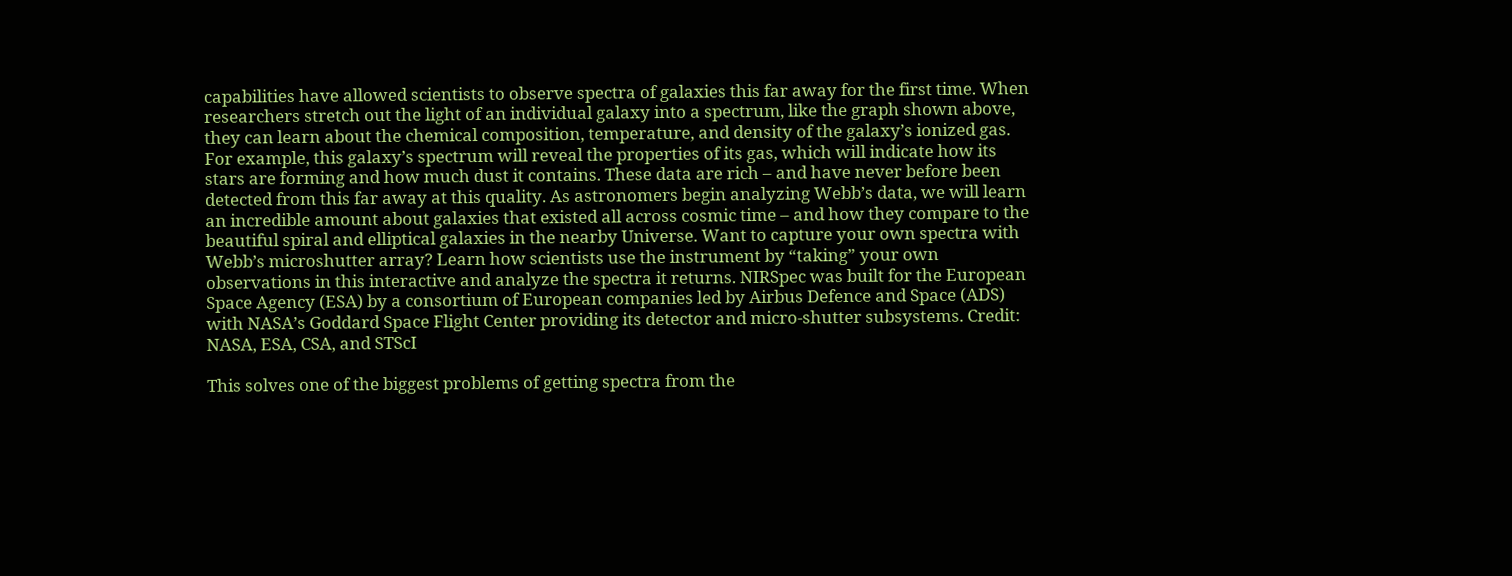capabilities have allowed scientists to observe spectra of galaxies this far away for the first time. When researchers stretch out the light of an individual galaxy into a spectrum, like the graph shown above, they can learn about the chemical composition, temperature, and density of the galaxy’s ionized gas. For example, this galaxy’s spectrum will reveal the properties of its gas, which will indicate how its stars are forming and how much dust it contains. These data are rich – and have never before been detected from this far away at this quality. As astronomers begin analyzing Webb’s data, we will learn an incredible amount about galaxies that existed all across cosmic time – and how they compare to the beautiful spiral and elliptical galaxies in the nearby Universe. Want to capture your own spectra with Webb’s microshutter array? Learn how scientists use the instrument by “taking” your own observations in this interactive and analyze the spectra it returns. NIRSpec was built for the European Space Agency (ESA) by a consortium of European companies led by Airbus Defence and Space (ADS) with NASA’s Goddard Space Flight Center providing its detector and micro-shutter subsystems. Credit: NASA, ESA, CSA, and STScI

This solves one of the biggest problems of getting spectra from the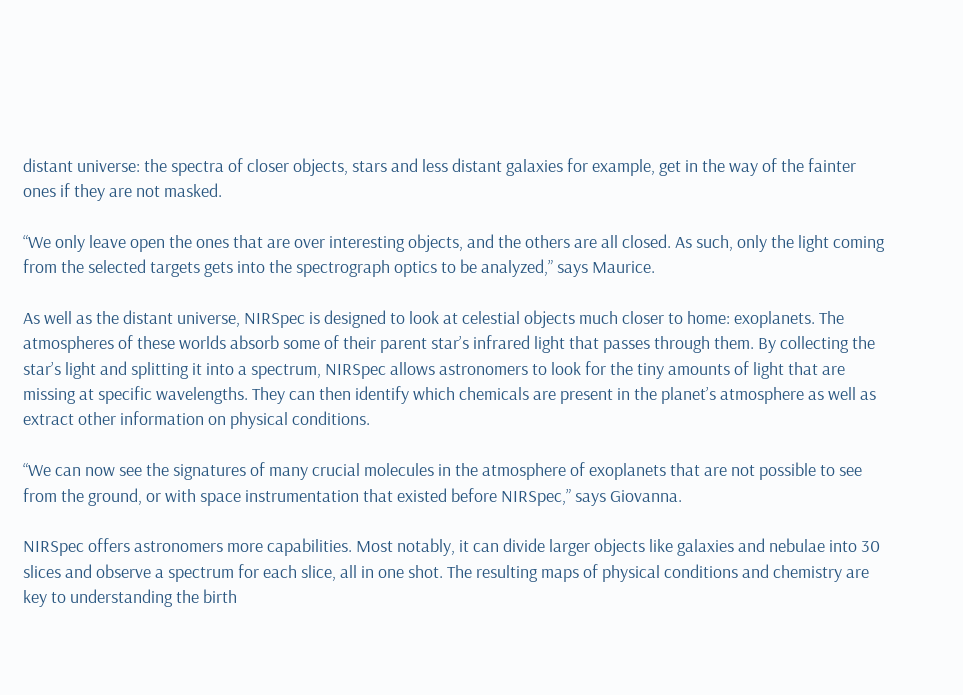distant universe: the spectra of closer objects, stars and less distant galaxies for example, get in the way of the fainter ones if they are not masked.

“We only leave open the ones that are over interesting objects, and the others are all closed. As such, only the light coming from the selected targets gets into the spectrograph optics to be analyzed,” says Maurice.

As well as the distant universe, NIRSpec is designed to look at celestial objects much closer to home: exoplanets. The atmospheres of these worlds absorb some of their parent star’s infrared light that passes through them. By collecting the star’s light and splitting it into a spectrum, NIRSpec allows astronomers to look for the tiny amounts of light that are missing at specific wavelengths. They can then identify which chemicals are present in the planet’s atmosphere as well as extract other information on physical conditions.

“We can now see the signatures of many crucial molecules in the atmosphere of exoplanets that are not possible to see from the ground, or with space instrumentation that existed before NIRSpec,” says Giovanna.

NIRSpec offers astronomers more capabilities. Most notably, it can divide larger objects like galaxies and nebulae into 30 slices and observe a spectrum for each slice, all in one shot. The resulting maps of physical conditions and chemistry are key to understanding the birth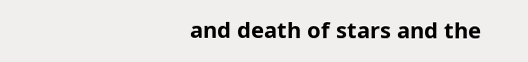and death of stars and the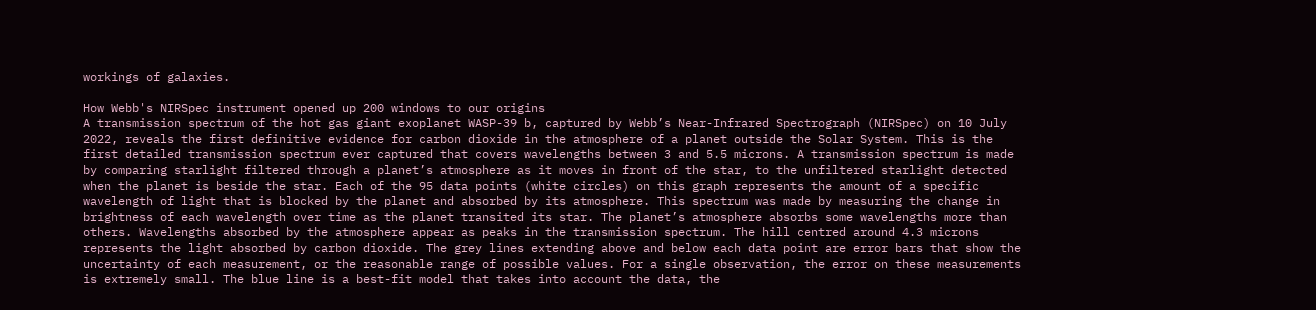workings of galaxies.

How Webb's NIRSpec instrument opened up 200 windows to our origins
A transmission spectrum of the hot gas giant exoplanet WASP-39 b, captured by Webb’s Near-Infrared Spectrograph (NIRSpec) on 10 July 2022, reveals the first definitive evidence for carbon dioxide in the atmosphere of a planet outside the Solar System. This is the first detailed transmission spectrum ever captured that covers wavelengths between 3 and 5.5 microns. A transmission spectrum is made by comparing starlight filtered through a planet’s atmosphere as it moves in front of the star, to the unfiltered starlight detected when the planet is beside the star. Each of the 95 data points (white circles) on this graph represents the amount of a specific wavelength of light that is blocked by the planet and absorbed by its atmosphere. This spectrum was made by measuring the change in brightness of each wavelength over time as the planet transited its star. The planet’s atmosphere absorbs some wavelengths more than others. Wavelengths absorbed by the atmosphere appear as peaks in the transmission spectrum. The hill centred around 4.3 microns represents the light absorbed by carbon dioxide. The grey lines extending above and below each data point are error bars that show the uncertainty of each measurement, or the reasonable range of possible values. For a single observation, the error on these measurements is extremely small. The blue line is a best-fit model that takes into account the data, the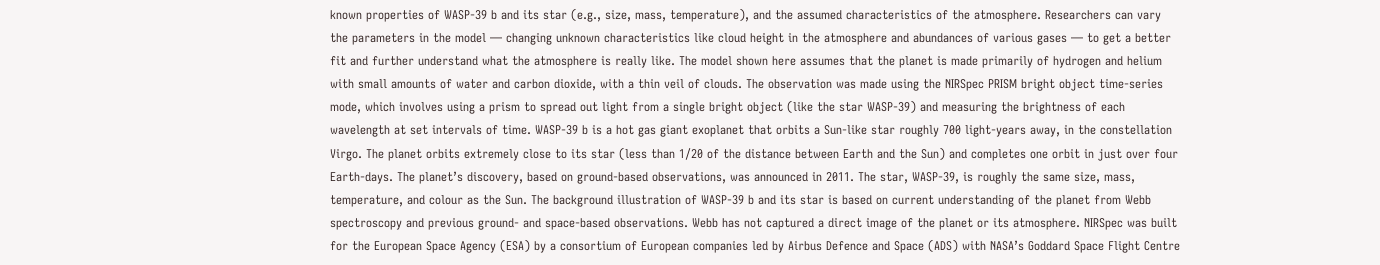known properties of WASP-39 b and its star (e.g., size, mass, temperature), and the assumed characteristics of the atmosphere. Researchers can vary the parameters in the model — changing unknown characteristics like cloud height in the atmosphere and abundances of various gases — to get a better fit and further understand what the atmosphere is really like. The model shown here assumes that the planet is made primarily of hydrogen and helium with small amounts of water and carbon dioxide, with a thin veil of clouds. The observation was made using the NIRSpec PRISM bright object time-series mode, which involves using a prism to spread out light from a single bright object (like the star WASP-39) and measuring the brightness of each wavelength at set intervals of time. WASP-39 b is a hot gas giant exoplanet that orbits a Sun-like star roughly 700 light-years away, in the constellation Virgo. The planet orbits extremely close to its star (less than 1/20 of the distance between Earth and the Sun) and completes one orbit in just over four Earth-days. The planet’s discovery, based on ground-based observations, was announced in 2011. The star, WASP-39, is roughly the same size, mass, temperature, and colour as the Sun. The background illustration of WASP-39 b and its star is based on current understanding of the planet from Webb spectroscopy and previous ground- and space-based observations. Webb has not captured a direct image of the planet or its atmosphere. NIRSpec was built for the European Space Agency (ESA) by a consortium of European companies led by Airbus Defence and Space (ADS) with NASA’s Goddard Space Flight Centre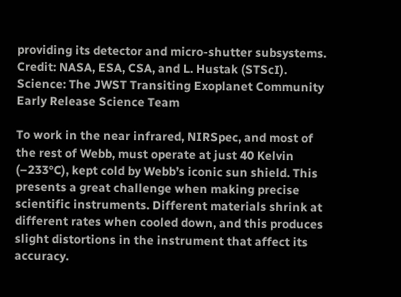providing its detector and micro-shutter subsystems. Credit: NASA, ESA, CSA, and L. Hustak (STScI). Science: The JWST Transiting Exoplanet Community Early Release Science Team

To work in the near infrared, NIRSpec, and most of the rest of Webb, must operate at just 40 Kelvin (–233°C), kept cold by Webb’s iconic sun shield. This presents a great challenge when making precise scientific instruments. Different materials shrink at different rates when cooled down, and this produces slight distortions in the instrument that affect its accuracy.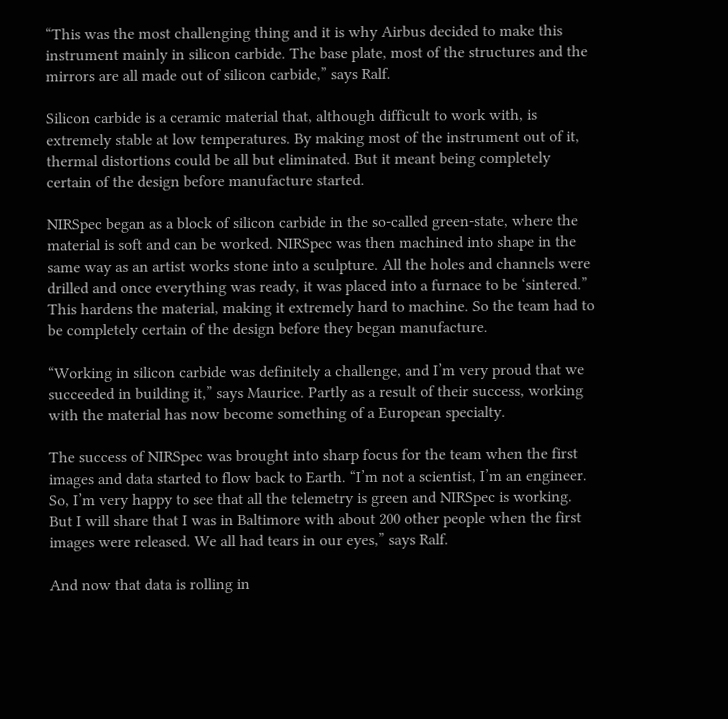“This was the most challenging thing and it is why Airbus decided to make this instrument mainly in silicon carbide. The base plate, most of the structures and the mirrors are all made out of silicon carbide,” says Ralf.

Silicon carbide is a ceramic material that, although difficult to work with, is extremely stable at low temperatures. By making most of the instrument out of it, thermal distortions could be all but eliminated. But it meant being completely certain of the design before manufacture started.

NIRSpec began as a block of silicon carbide in the so-called green-state, where the material is soft and can be worked. NIRSpec was then machined into shape in the same way as an artist works stone into a sculpture. All the holes and channels were drilled and once everything was ready, it was placed into a furnace to be ‘sintered.” This hardens the material, making it extremely hard to machine. So the team had to be completely certain of the design before they began manufacture.

“Working in silicon carbide was definitely a challenge, and I’m very proud that we succeeded in building it,” says Maurice. Partly as a result of their success, working with the material has now become something of a European specialty.

The success of NIRSpec was brought into sharp focus for the team when the first images and data started to flow back to Earth. “I’m not a scientist, I’m an engineer. So, I’m very happy to see that all the telemetry is green and NIRSpec is working. But I will share that I was in Baltimore with about 200 other people when the first images were released. We all had tears in our eyes,” says Ralf.

And now that data is rolling in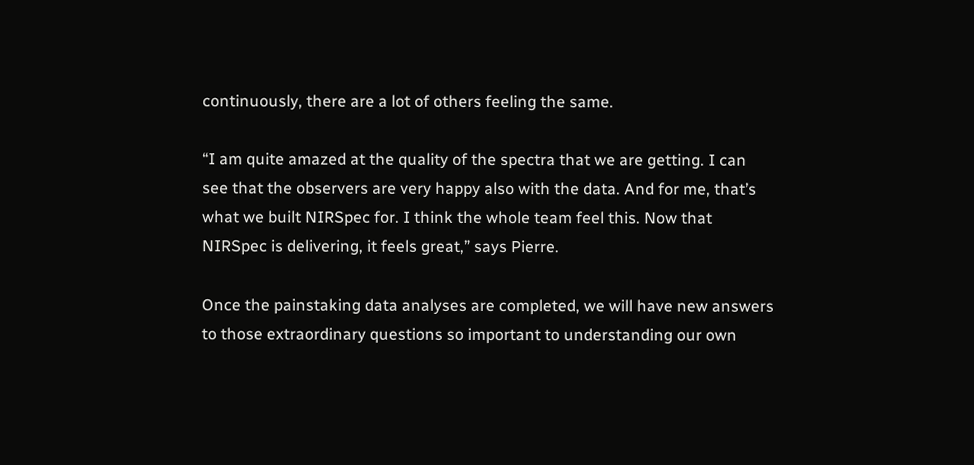continuously, there are a lot of others feeling the same.

“I am quite amazed at the quality of the spectra that we are getting. I can see that the observers are very happy also with the data. And for me, that’s what we built NIRSpec for. I think the whole team feel this. Now that NIRSpec is delivering, it feels great,” says Pierre.

Once the painstaking data analyses are completed, we will have new answers to those extraordinary questions so important to understanding our own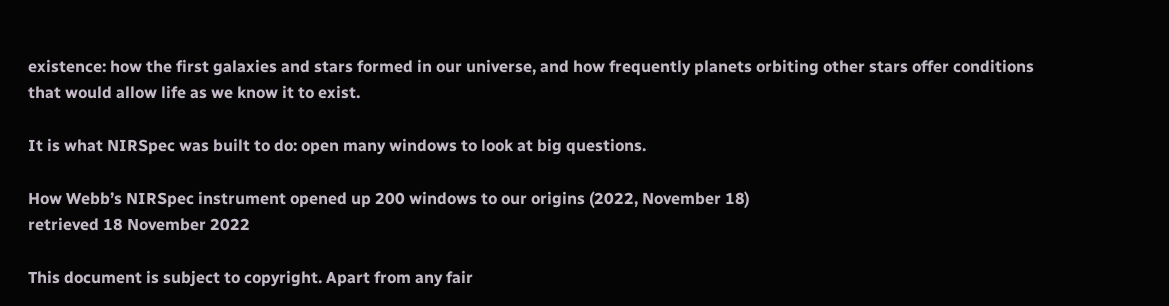existence: how the first galaxies and stars formed in our universe, and how frequently planets orbiting other stars offer conditions that would allow life as we know it to exist.

It is what NIRSpec was built to do: open many windows to look at big questions.

How Webb’s NIRSpec instrument opened up 200 windows to our origins (2022, November 18)
retrieved 18 November 2022

This document is subject to copyright. Apart from any fair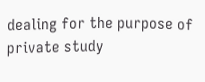dealing for the purpose of private study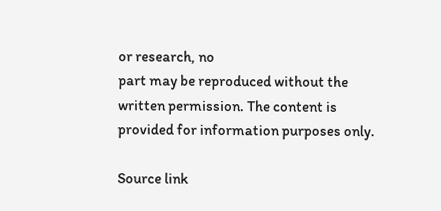or research, no
part may be reproduced without the written permission. The content is provided for information purposes only.

Source link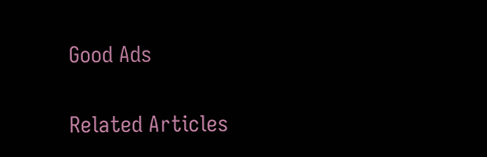Good Ads

Related Articles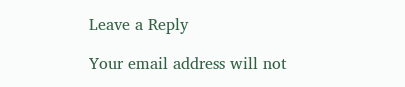Leave a Reply

Your email address will not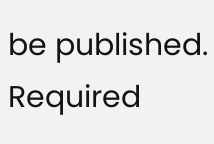be published. Required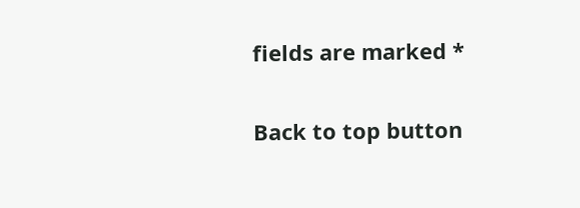fields are marked *

Back to top button